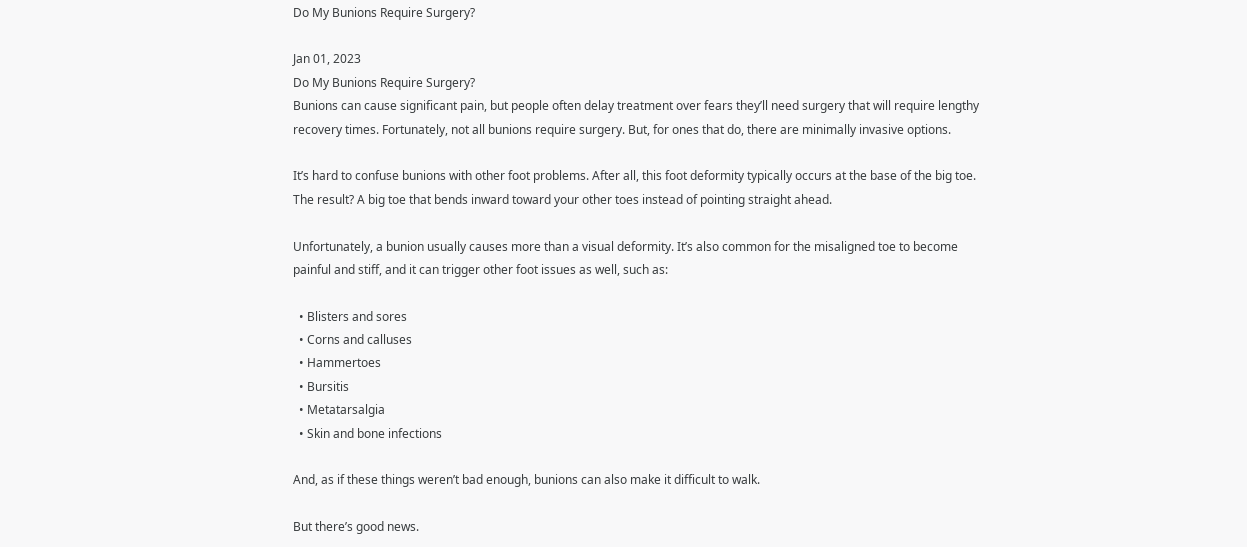Do My Bunions Require Surgery?

Jan 01, 2023
Do My Bunions Require Surgery?
Bunions can cause significant pain, but people often delay treatment over fears they’ll need surgery that will require lengthy recovery times. Fortunately, not all bunions require surgery. But, for ones that do, there are minimally invasive options.

It’s hard to confuse bunions with other foot problems. After all, this foot deformity typically occurs at the base of the big toe. The result? A big toe that bends inward toward your other toes instead of pointing straight ahead.

Unfortunately, a bunion usually causes more than a visual deformity. It’s also common for the misaligned toe to become painful and stiff, and it can trigger other foot issues as well, such as:

  • Blisters and sores
  • Corns and calluses
  • Hammertoes
  • Bursitis
  • Metatarsalgia
  • Skin and bone infections

And, as if these things weren’t bad enough, bunions can also make it difficult to walk.

But there’s good news.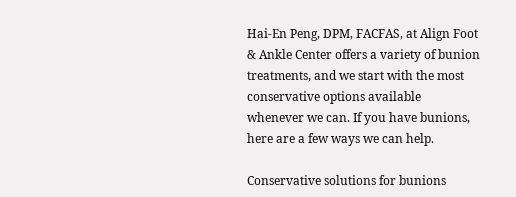Hai-En Peng, DPM, FACFAS, at Align Foot & Ankle Center offers a variety of bunion treatments, and we start with the most conservative options available whenever we can. If you have bunions, here are a few ways we can help.

Conservative solutions for bunions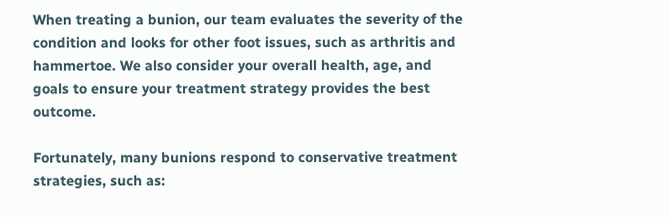When treating a bunion, our team evaluates the severity of the condition and looks for other foot issues, such as arthritis and hammertoe. We also consider your overall health, age, and goals to ensure your treatment strategy provides the best outcome.

Fortunately, many bunions respond to conservative treatment strategies, such as: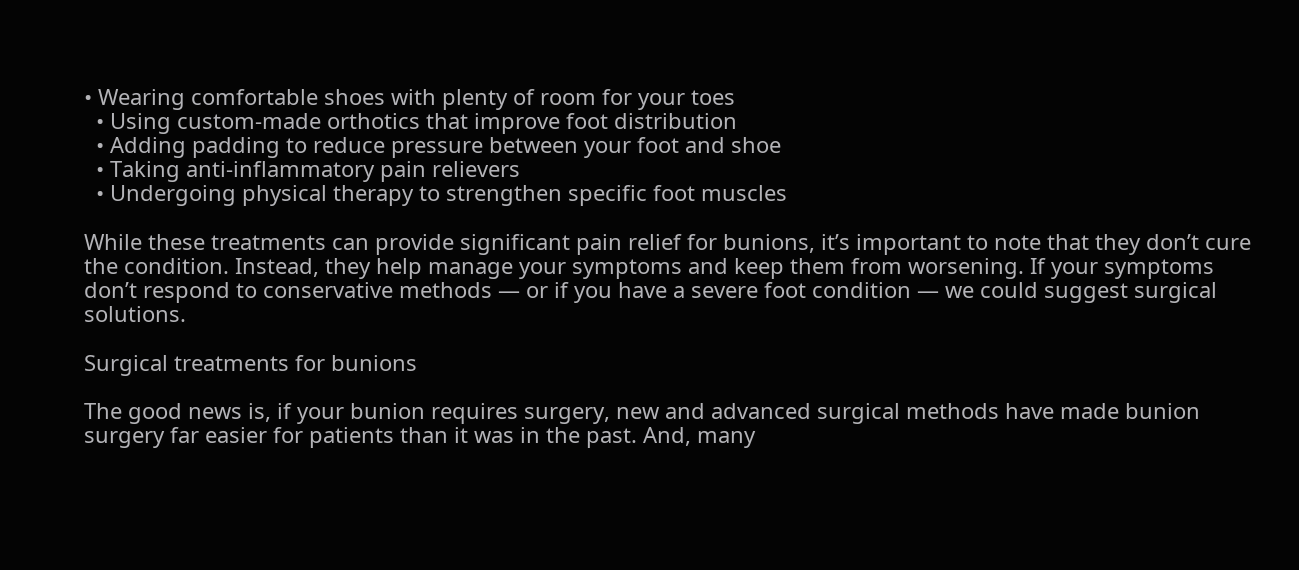• Wearing comfortable shoes with plenty of room for your toes
  • Using custom-made orthotics that improve foot distribution
  • Adding padding to reduce pressure between your foot and shoe
  • Taking anti-inflammatory pain relievers
  • Undergoing physical therapy to strengthen specific foot muscles

While these treatments can provide significant pain relief for bunions, it’s important to note that they don’t cure the condition. Instead, they help manage your symptoms and keep them from worsening. If your symptoms don’t respond to conservative methods — or if you have a severe foot condition — we could suggest surgical solutions.

Surgical treatments for bunions

The good news is, if your bunion requires surgery, new and advanced surgical methods have made bunion surgery far easier for patients than it was in the past. And, many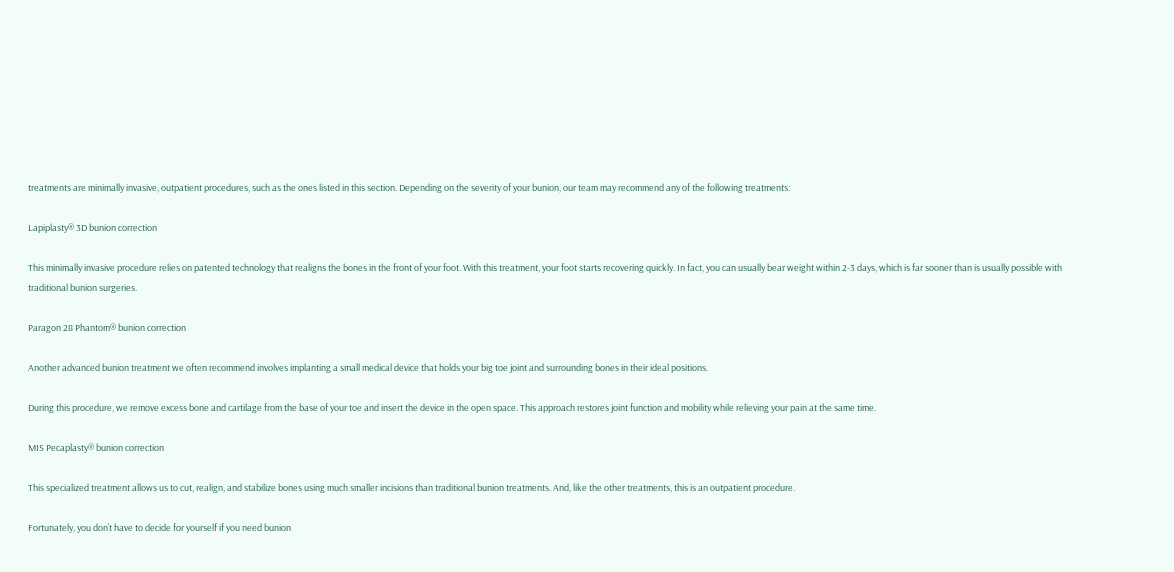treatments are minimally invasive, outpatient procedures, such as the ones listed in this section. Depending on the severity of your bunion, our team may recommend any of the following treatments:

Lapiplasty® 3D bunion correction

This minimally invasive procedure relies on patented technology that realigns the bones in the front of your foot. With this treatment, your foot starts recovering quickly. In fact, you can usually bear weight within 2-3 days, which is far sooner than is usually possible with traditional bunion surgeries.

Paragon 28 Phantom® bunion correction

Another advanced bunion treatment we often recommend involves implanting a small medical device that holds your big toe joint and surrounding bones in their ideal positions.

During this procedure, we remove excess bone and cartilage from the base of your toe and insert the device in the open space. This approach restores joint function and mobility while relieving your pain at the same time.

MIS Pecaplasty® bunion correction

This specialized treatment allows us to cut, realign, and stabilize bones using much smaller incisions than traditional bunion treatments. And, like the other treatments, this is an outpatient procedure.

Fortunately, you don’t have to decide for yourself if you need bunion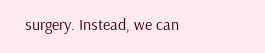surgery. Instead, we can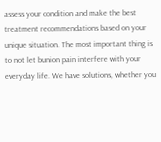assess your condition and make the best treatment recommendations based on your unique situation. The most important thing is to not let bunion pain interfere with your everyday life. We have solutions, whether you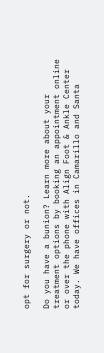opt for surgery or not.

Do you have a bunion? Learn more about your treatment options by booking an appointment online or over the phone with Align Foot & Ankle Center today. We have offices in Camarillo and Santa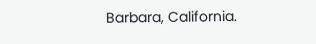Barbara, California.